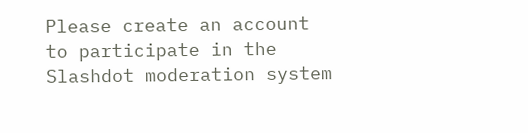Please create an account to participate in the Slashdot moderation system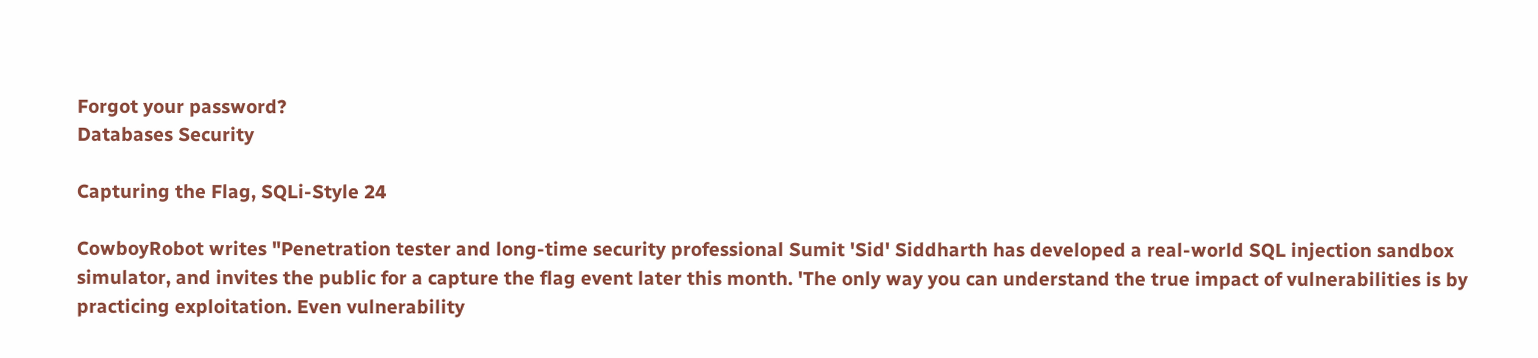Forgot your password?
Databases Security

Capturing the Flag, SQLi-Style 24

CowboyRobot writes "Penetration tester and long-time security professional Sumit 'Sid' Siddharth has developed a real-world SQL injection sandbox simulator, and invites the public for a capture the flag event later this month. 'The only way you can understand the true impact of vulnerabilities is by practicing exploitation. Even vulnerability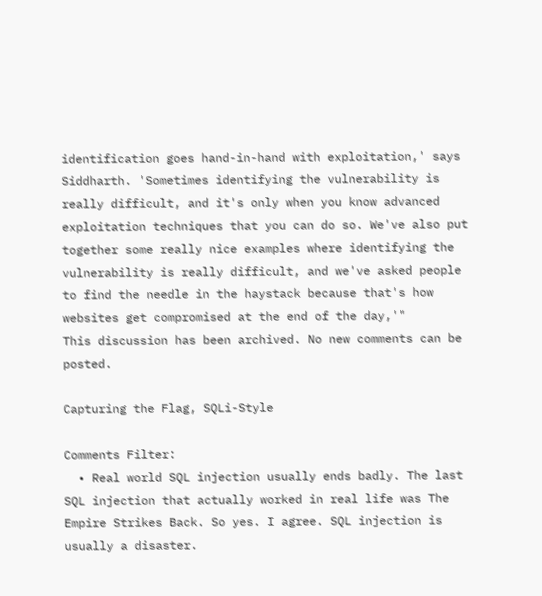identification goes hand-in-hand with exploitation,' says Siddharth. 'Sometimes identifying the vulnerability is really difficult, and it's only when you know advanced exploitation techniques that you can do so. We've also put together some really nice examples where identifying the vulnerability is really difficult, and we've asked people to find the needle in the haystack because that's how websites get compromised at the end of the day,'"
This discussion has been archived. No new comments can be posted.

Capturing the Flag, SQLi-Style

Comments Filter:
  • Real world SQL injection usually ends badly. The last SQL injection that actually worked in real life was The Empire Strikes Back. So yes. I agree. SQL injection is usually a disaster.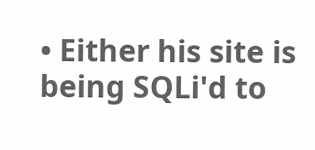• Either his site is being SQLi'd to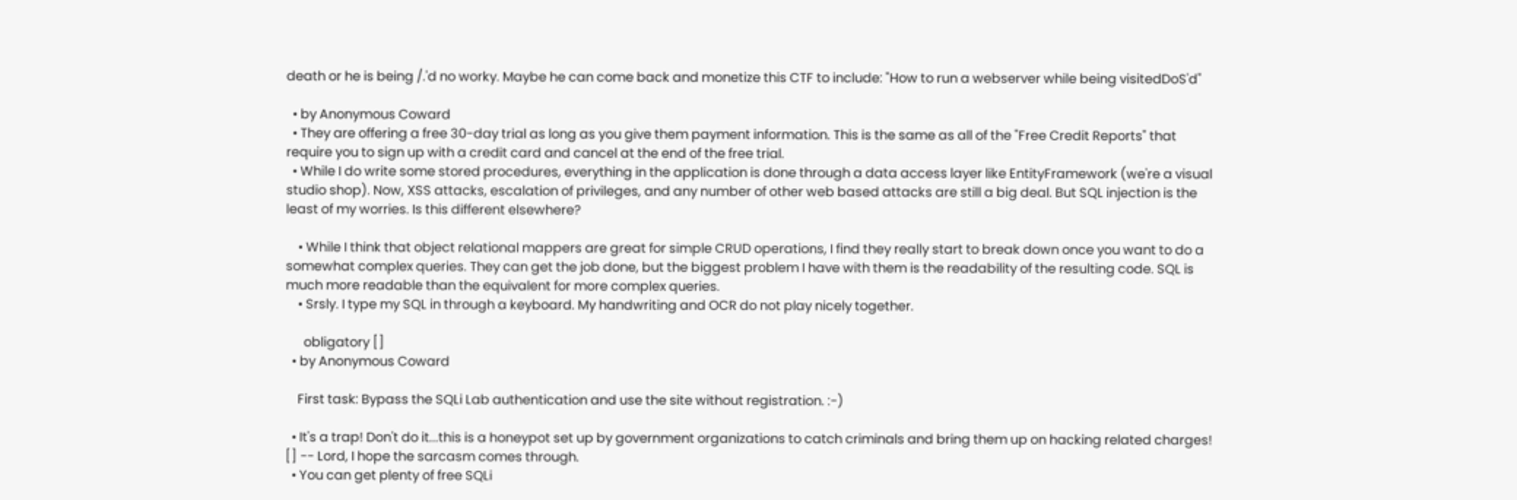death or he is being /.'d no worky. Maybe he can come back and monetize this CTF to include: "How to run a webserver while being visitedDoS'd"

  • by Anonymous Coward
  • They are offering a free 30-day trial as long as you give them payment information. This is the same as all of the "Free Credit Reports" that require you to sign up with a credit card and cancel at the end of the free trial.
  • While I do write some stored procedures, everything in the application is done through a data access layer like EntityFramework (we're a visual studio shop). Now, XSS attacks, escalation of privileges, and any number of other web based attacks are still a big deal. But SQL injection is the least of my worries. Is this different elsewhere?

    • While I think that object relational mappers are great for simple CRUD operations, I find they really start to break down once you want to do a somewhat complex queries. They can get the job done, but the biggest problem I have with them is the readability of the resulting code. SQL is much more readable than the equivalent for more complex queries.
    • Srsly. I type my SQL in through a keyboard. My handwriting and OCR do not play nicely together.

      obligatory []
  • by Anonymous Coward

    First task: Bypass the SQLi Lab authentication and use the site without registration. :-)

  • It's a trap! Don't do it...this is a honeypot set up by government organizations to catch criminals and bring them up on hacking related charges! [] -- Lord, I hope the sarcasm comes through.
  • You can get plenty of free SQLi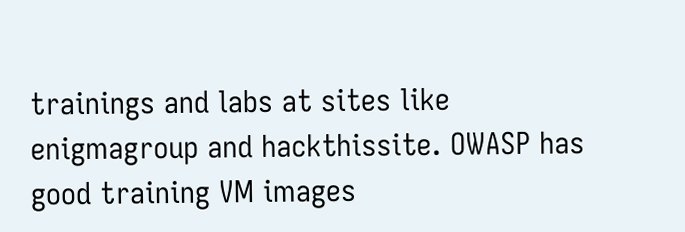trainings and labs at sites like enigmagroup and hackthissite. OWASP has good training VM images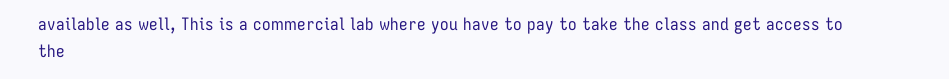available as well, This is a commercial lab where you have to pay to take the class and get access to the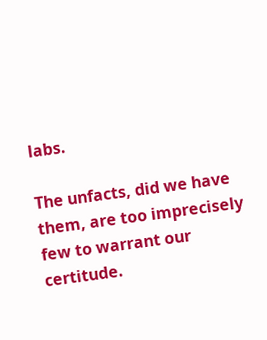labs.

The unfacts, did we have them, are too imprecisely few to warrant our certitude.